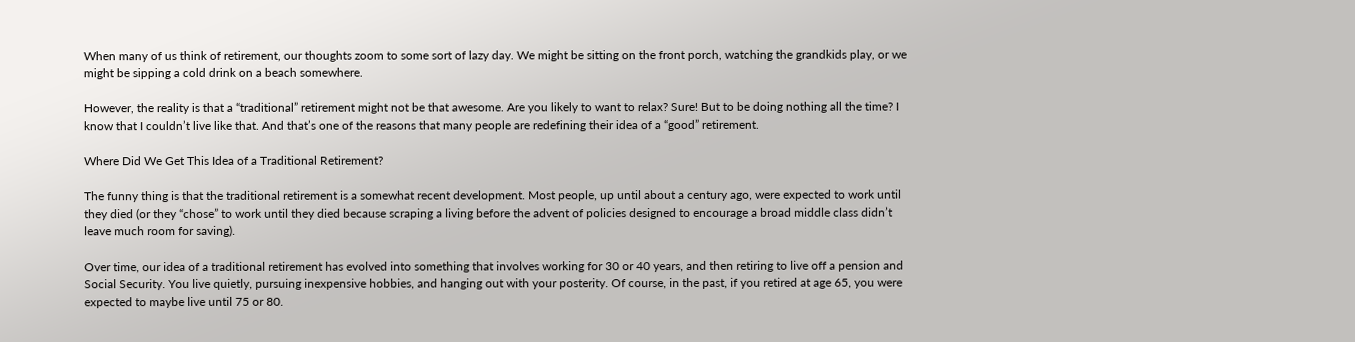When many of us think of retirement, our thoughts zoom to some sort of lazy day. We might be sitting on the front porch, watching the grandkids play, or we might be sipping a cold drink on a beach somewhere.

However, the reality is that a “traditional” retirement might not be that awesome. Are you likely to want to relax? Sure! But to be doing nothing all the time? I know that I couldn’t live like that. And that’s one of the reasons that many people are redefining their idea of a “good” retirement.

Where Did We Get This Idea of a Traditional Retirement?

The funny thing is that the traditional retirement is a somewhat recent development. Most people, up until about a century ago, were expected to work until they died (or they “chose” to work until they died because scraping a living before the advent of policies designed to encourage a broad middle class didn’t leave much room for saving).

Over time, our idea of a traditional retirement has evolved into something that involves working for 30 or 40 years, and then retiring to live off a pension and Social Security. You live quietly, pursuing inexpensive hobbies, and hanging out with your posterity. Of course, in the past, if you retired at age 65, you were expected to maybe live until 75 or 80.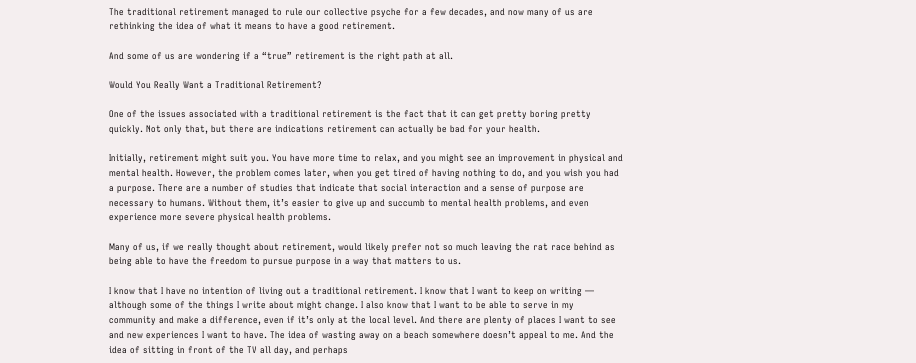The traditional retirement managed to rule our collective psyche for a few decades, and now many of us are rethinking the idea of what it means to have a good retirement.

And some of us are wondering if a “true” retirement is the right path at all.

Would You Really Want a Traditional Retirement?

One of the issues associated with a traditional retirement is the fact that it can get pretty boring pretty quickly. Not only that, but there are indications retirement can actually be bad for your health.

Initially, retirement might suit you. You have more time to relax, and you might see an improvement in physical and mental health. However, the problem comes later, when you get tired of having nothing to do, and you wish you had a purpose. There are a number of studies that indicate that social interaction and a sense of purpose are necessary to humans. Without them, it’s easier to give up and succumb to mental health problems, and even experience more severe physical health problems.

Many of us, if we really thought about retirement, would likely prefer not so much leaving the rat race behind as being able to have the freedom to pursue purpose in a way that matters to us.

I know that I have no intention of living out a traditional retirement. I know that I want to keep on writing — although some of the things I write about might change. I also know that I want to be able to serve in my community and make a difference, even if it’s only at the local level. And there are plenty of places I want to see and new experiences I want to have. The idea of wasting away on a beach somewhere doesn’t appeal to me. And the idea of sitting in front of the TV all day, and perhaps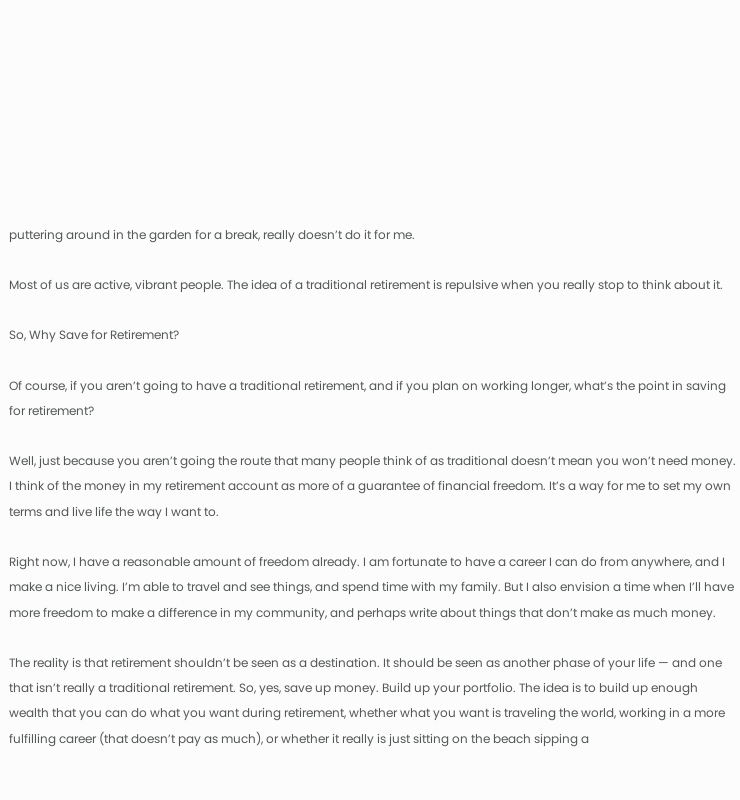puttering around in the garden for a break, really doesn’t do it for me.

Most of us are active, vibrant people. The idea of a traditional retirement is repulsive when you really stop to think about it.

So, Why Save for Retirement?

Of course, if you aren’t going to have a traditional retirement, and if you plan on working longer, what’s the point in saving for retirement?

Well, just because you aren’t going the route that many people think of as traditional doesn’t mean you won’t need money. I think of the money in my retirement account as more of a guarantee of financial freedom. It’s a way for me to set my own terms and live life the way I want to.

Right now, I have a reasonable amount of freedom already. I am fortunate to have a career I can do from anywhere, and I make a nice living. I’m able to travel and see things, and spend time with my family. But I also envision a time when I’ll have more freedom to make a difference in my community, and perhaps write about things that don’t make as much money.

The reality is that retirement shouldn’t be seen as a destination. It should be seen as another phase of your life — and one that isn’t really a traditional retirement. So, yes, save up money. Build up your portfolio. The idea is to build up enough wealth that you can do what you want during retirement, whether what you want is traveling the world, working in a more fulfilling career (that doesn’t pay as much), or whether it really is just sitting on the beach sipping a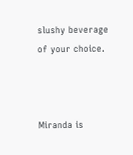slushy beverage of your choice.



Miranda is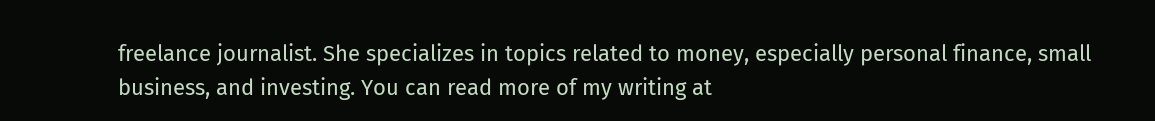freelance journalist. She specializes in topics related to money, especially personal finance, small business, and investing. You can read more of my writing at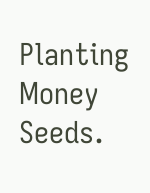Planting Money Seeds.